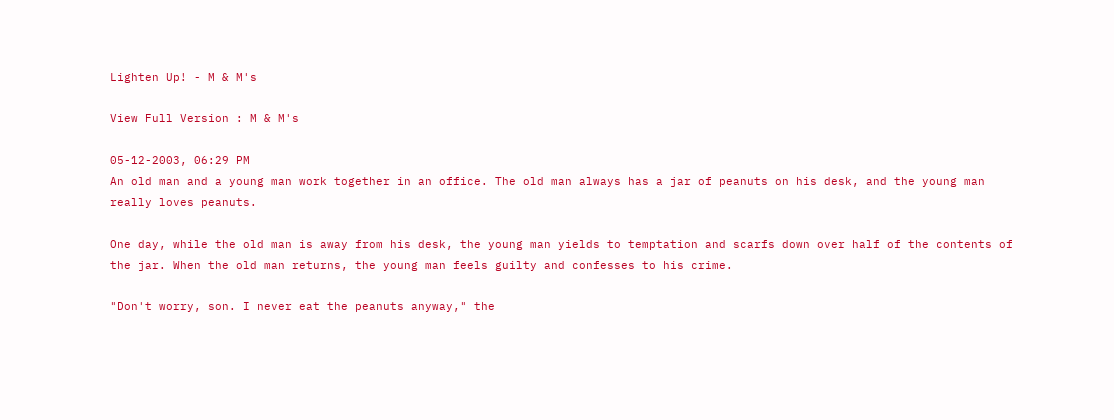Lighten Up! - M & M's

View Full Version : M & M's

05-12-2003, 06:29 PM
An old man and a young man work together in an office. The old man always has a jar of peanuts on his desk, and the young man really loves peanuts.

One day, while the old man is away from his desk, the young man yields to temptation and scarfs down over half of the contents of the jar. When the old man returns, the young man feels guilty and confesses to his crime.

"Don't worry, son. I never eat the peanuts anyway," the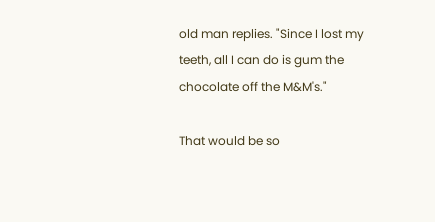old man replies. "Since I lost my teeth, all I can do is gum the chocolate off the M&M's."

That would be so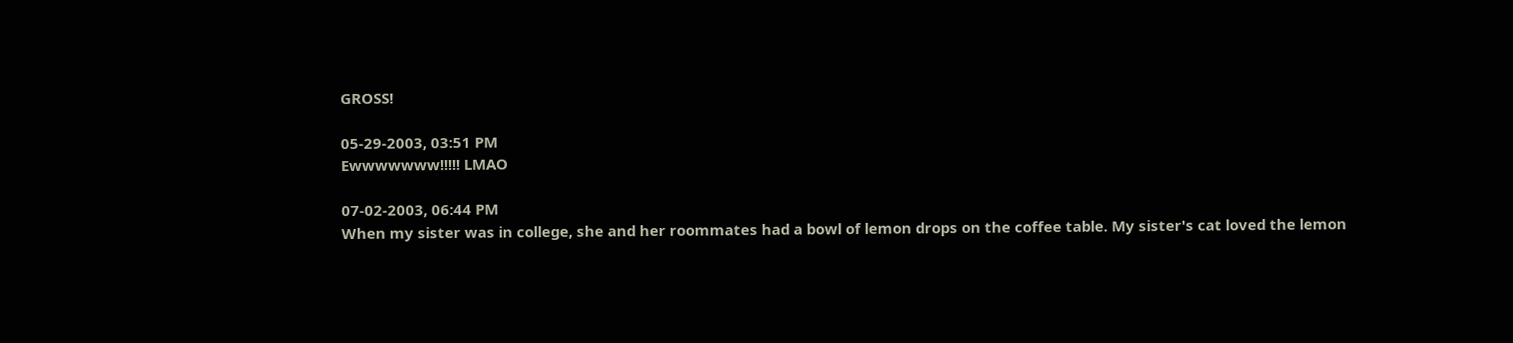GROSS!

05-29-2003, 03:51 PM
Ewwwwwww!!!!! LMAO

07-02-2003, 06:44 PM
When my sister was in college, she and her roommates had a bowl of lemon drops on the coffee table. My sister's cat loved the lemon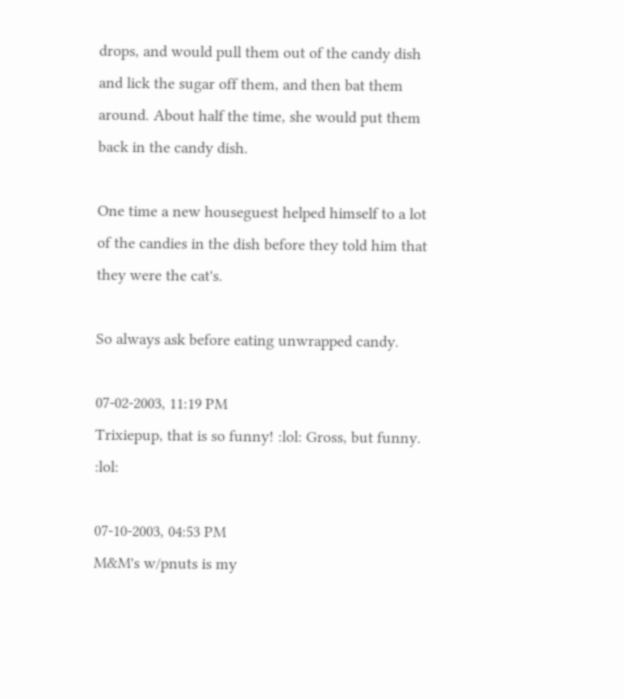drops, and would pull them out of the candy dish and lick the sugar off them, and then bat them around. About half the time, she would put them back in the candy dish.

One time a new houseguest helped himself to a lot of the candies in the dish before they told him that they were the cat's.

So always ask before eating unwrapped candy.

07-02-2003, 11:19 PM
Trixiepup, that is so funny! :lol: Gross, but funny. :lol:

07-10-2003, 04:53 PM
M&M's w/pnuts is my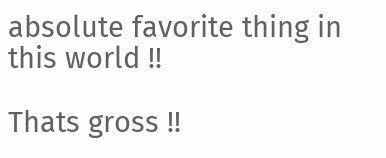absolute favorite thing in this world !!

Thats gross !!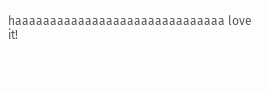haaaaaaaaaaaaaaaaaaaaaaaaaaaaaa love it!